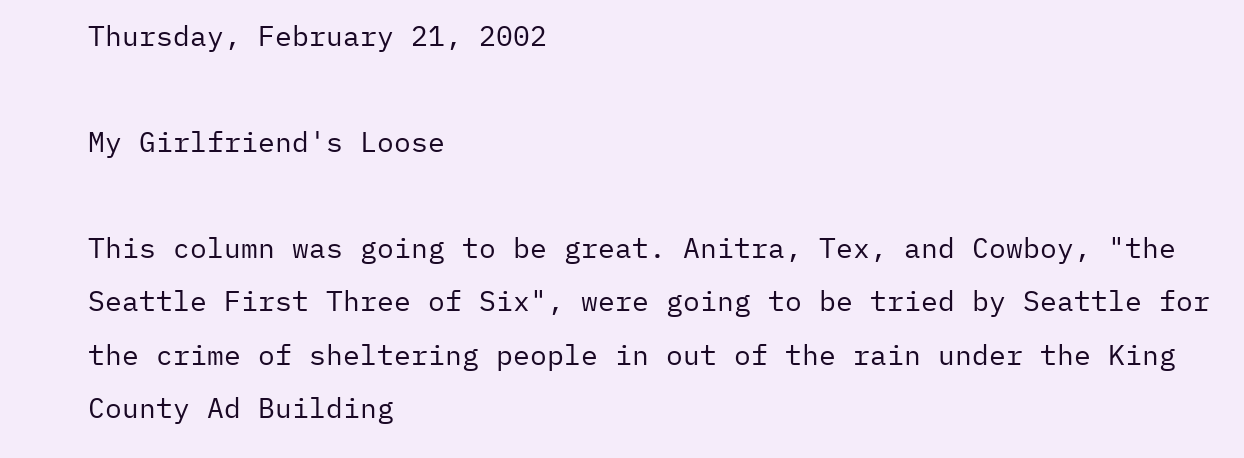Thursday, February 21, 2002

My Girlfriend's Loose

This column was going to be great. Anitra, Tex, and Cowboy, "the Seattle First Three of Six", were going to be tried by Seattle for the crime of sheltering people in out of the rain under the King County Ad Building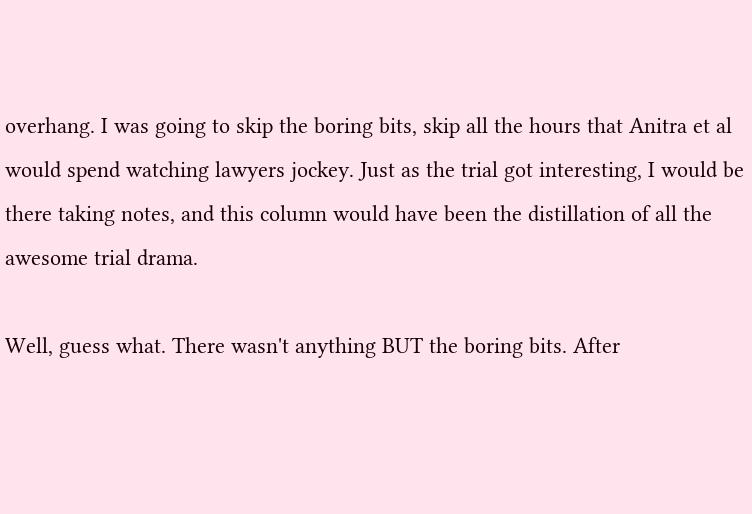overhang. I was going to skip the boring bits, skip all the hours that Anitra et al would spend watching lawyers jockey. Just as the trial got interesting, I would be there taking notes, and this column would have been the distillation of all the awesome trial drama.

Well, guess what. There wasn't anything BUT the boring bits. After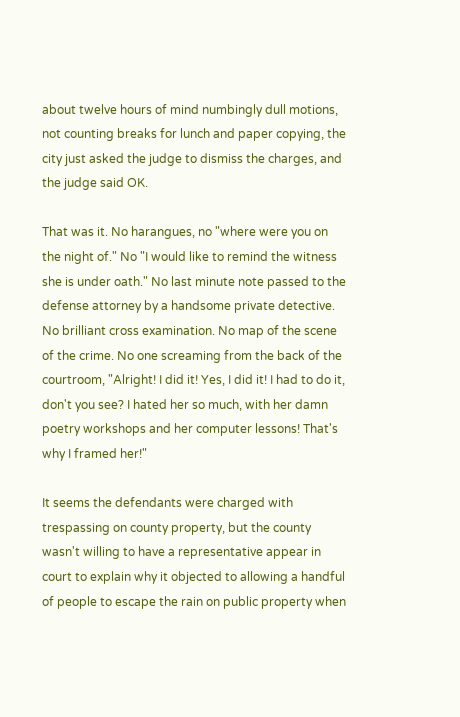about twelve hours of mind numbingly dull motions, not counting breaks for lunch and paper copying, the city just asked the judge to dismiss the charges, and the judge said OK.

That was it. No harangues, no "where were you on the night of." No "I would like to remind the witness she is under oath." No last minute note passed to the defense attorney by a handsome private detective. No brilliant cross examination. No map of the scene of the crime. No one screaming from the back of the courtroom, "Alright! I did it! Yes, I did it! I had to do it, don't you see? I hated her so much, with her damn poetry workshops and her computer lessons! That's why I framed her!"

It seems the defendants were charged with trespassing on county property, but the county wasn't willing to have a representative appear in court to explain why it objected to allowing a handful of people to escape the rain on public property when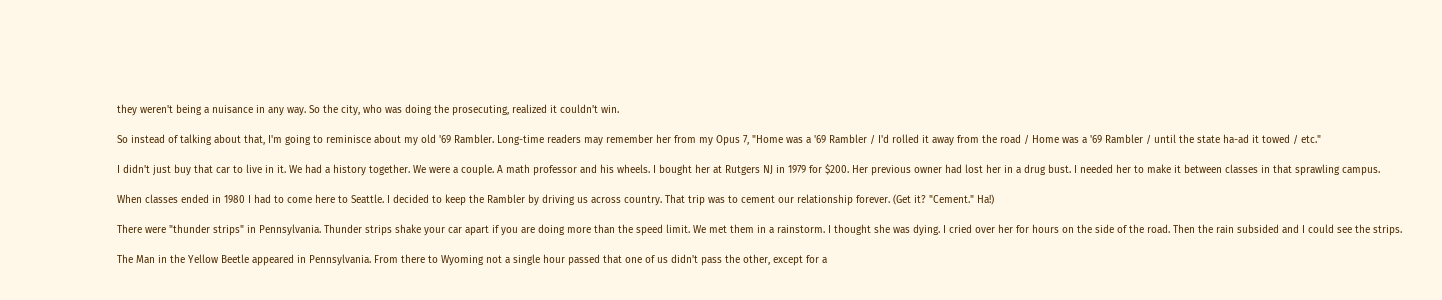they weren't being a nuisance in any way. So the city, who was doing the prosecuting, realized it couldn't win.

So instead of talking about that, I'm going to reminisce about my old '69 Rambler. Long-time readers may remember her from my Opus 7, "Home was a '69 Rambler / I'd rolled it away from the road / Home was a '69 Rambler / until the state ha-ad it towed / etc."

I didn't just buy that car to live in it. We had a history together. We were a couple. A math professor and his wheels. I bought her at Rutgers NJ in 1979 for $200. Her previous owner had lost her in a drug bust. I needed her to make it between classes in that sprawling campus.

When classes ended in 1980 I had to come here to Seattle. I decided to keep the Rambler by driving us across country. That trip was to cement our relationship forever. (Get it? "Cement." Ha!)

There were "thunder strips" in Pennsylvania. Thunder strips shake your car apart if you are doing more than the speed limit. We met them in a rainstorm. I thought she was dying. I cried over her for hours on the side of the road. Then the rain subsided and I could see the strips.

The Man in the Yellow Beetle appeared in Pennsylvania. From there to Wyoming not a single hour passed that one of us didn't pass the other, except for a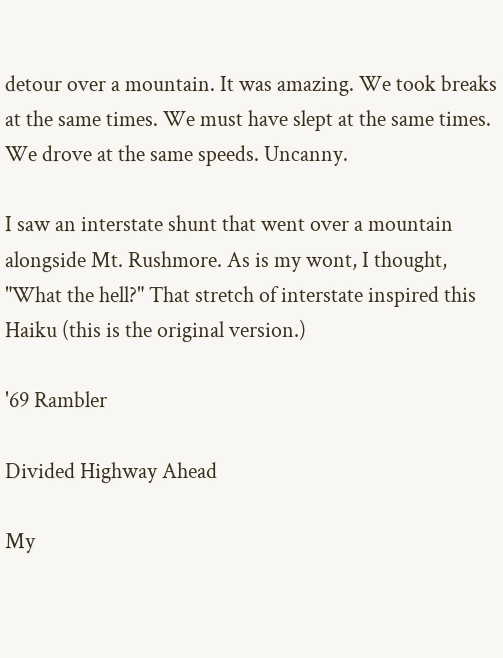detour over a mountain. It was amazing. We took breaks at the same times. We must have slept at the same times. We drove at the same speeds. Uncanny.

I saw an interstate shunt that went over a mountain alongside Mt. Rushmore. As is my wont, I thought, "What the hell?" That stretch of interstate inspired this Haiku (this is the original version.)

'69 Rambler

Divided Highway Ahead

My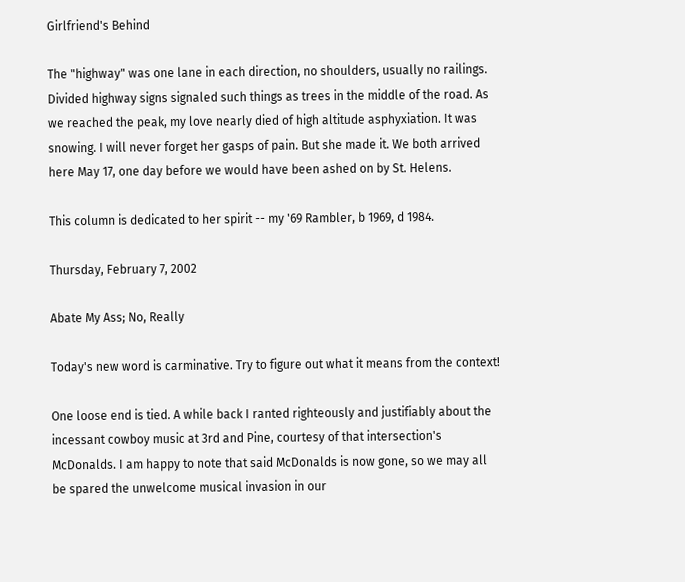Girlfriend's Behind

The "highway" was one lane in each direction, no shoulders, usually no railings. Divided highway signs signaled such things as trees in the middle of the road. As we reached the peak, my love nearly died of high altitude asphyxiation. It was snowing. I will never forget her gasps of pain. But she made it. We both arrived here May 17, one day before we would have been ashed on by St. Helens.

This column is dedicated to her spirit -- my '69 Rambler, b 1969, d 1984.

Thursday, February 7, 2002

Abate My Ass; No, Really

Today's new word is carminative. Try to figure out what it means from the context!

One loose end is tied. A while back I ranted righteously and justifiably about the incessant cowboy music at 3rd and Pine, courtesy of that intersection's McDonalds. I am happy to note that said McDonalds is now gone, so we may all be spared the unwelcome musical invasion in our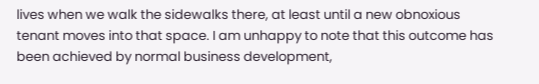lives when we walk the sidewalks there, at least until a new obnoxious tenant moves into that space. I am unhappy to note that this outcome has been achieved by normal business development,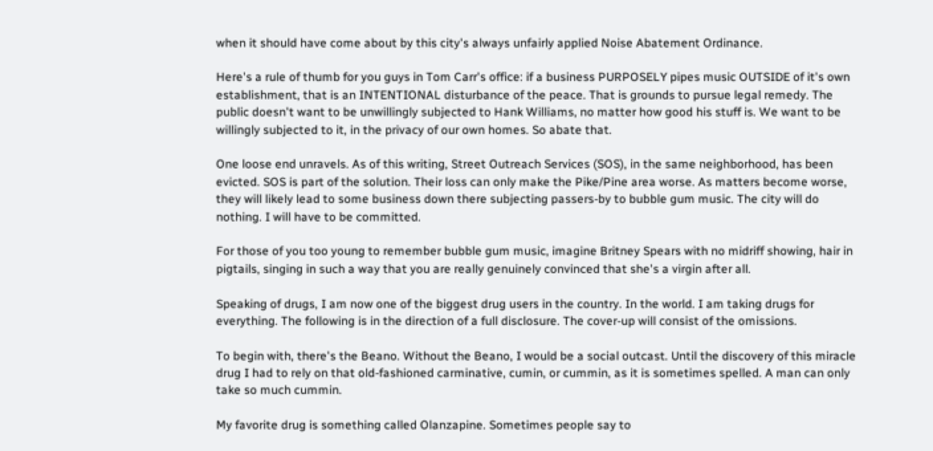when it should have come about by this city's always unfairly applied Noise Abatement Ordinance.

Here's a rule of thumb for you guys in Tom Carr's office: if a business PURPOSELY pipes music OUTSIDE of it's own establishment, that is an INTENTIONAL disturbance of the peace. That is grounds to pursue legal remedy. The public doesn't want to be unwillingly subjected to Hank Williams, no matter how good his stuff is. We want to be willingly subjected to it, in the privacy of our own homes. So abate that.

One loose end unravels. As of this writing, Street Outreach Services (SOS), in the same neighborhood, has been evicted. SOS is part of the solution. Their loss can only make the Pike/Pine area worse. As matters become worse, they will likely lead to some business down there subjecting passers-by to bubble gum music. The city will do nothing. I will have to be committed.

For those of you too young to remember bubble gum music, imagine Britney Spears with no midriff showing, hair in pigtails, singing in such a way that you are really genuinely convinced that she's a virgin after all.

Speaking of drugs, I am now one of the biggest drug users in the country. In the world. I am taking drugs for everything. The following is in the direction of a full disclosure. The cover-up will consist of the omissions.

To begin with, there's the Beano. Without the Beano, I would be a social outcast. Until the discovery of this miracle drug I had to rely on that old-fashioned carminative, cumin, or cummin, as it is sometimes spelled. A man can only take so much cummin.

My favorite drug is something called Olanzapine. Sometimes people say to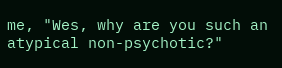me, "Wes, why are you such an atypical non-psychotic?"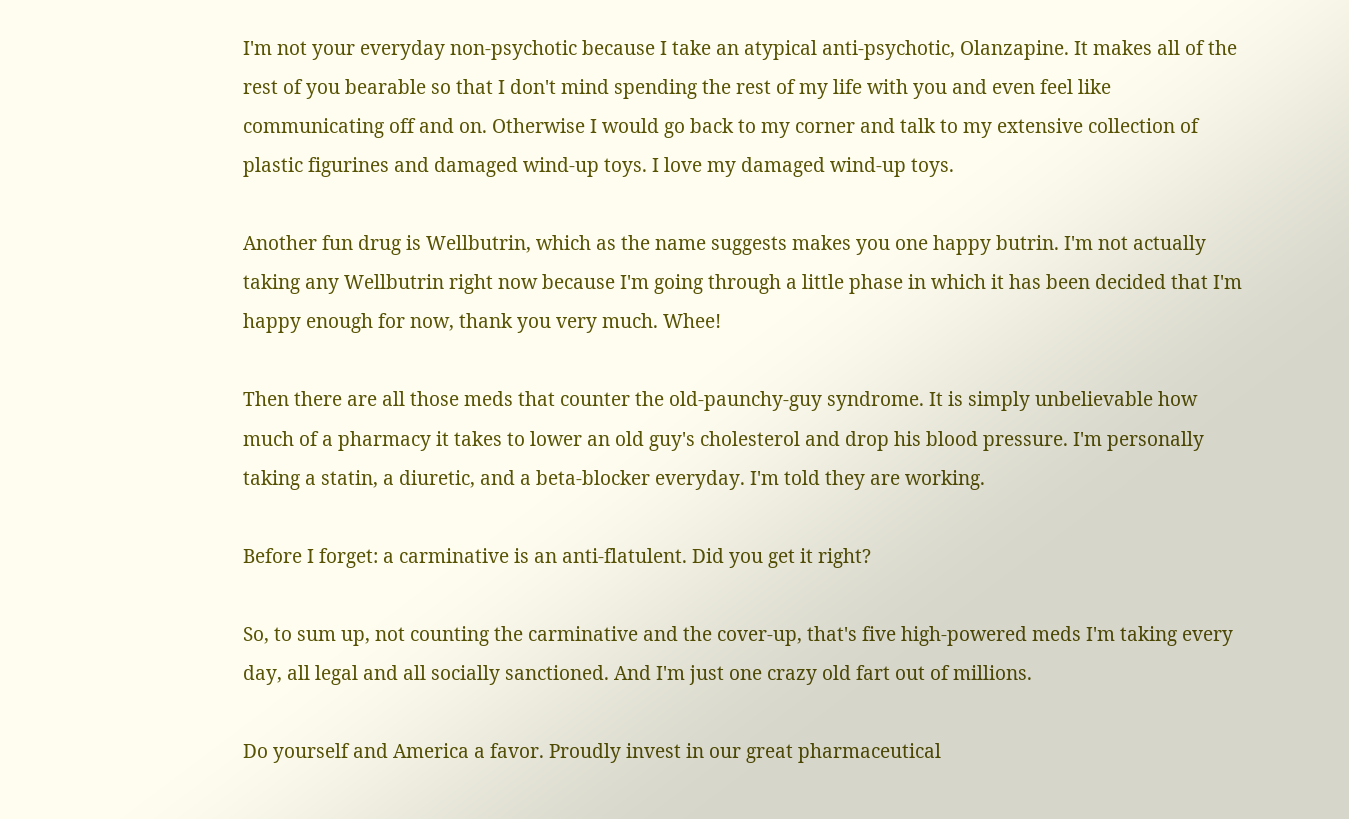I'm not your everyday non-psychotic because I take an atypical anti-psychotic, Olanzapine. It makes all of the rest of you bearable so that I don't mind spending the rest of my life with you and even feel like communicating off and on. Otherwise I would go back to my corner and talk to my extensive collection of plastic figurines and damaged wind-up toys. I love my damaged wind-up toys.

Another fun drug is Wellbutrin, which as the name suggests makes you one happy butrin. I'm not actually taking any Wellbutrin right now because I'm going through a little phase in which it has been decided that I'm happy enough for now, thank you very much. Whee!

Then there are all those meds that counter the old-paunchy-guy syndrome. It is simply unbelievable how much of a pharmacy it takes to lower an old guy's cholesterol and drop his blood pressure. I'm personally taking a statin, a diuretic, and a beta-blocker everyday. I'm told they are working.

Before I forget: a carminative is an anti-flatulent. Did you get it right?

So, to sum up, not counting the carminative and the cover-up, that's five high-powered meds I'm taking every day, all legal and all socially sanctioned. And I'm just one crazy old fart out of millions.

Do yourself and America a favor. Proudly invest in our great pharmaceutical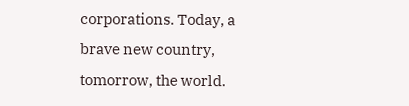corporations. Today, a brave new country, tomorrow, the world.